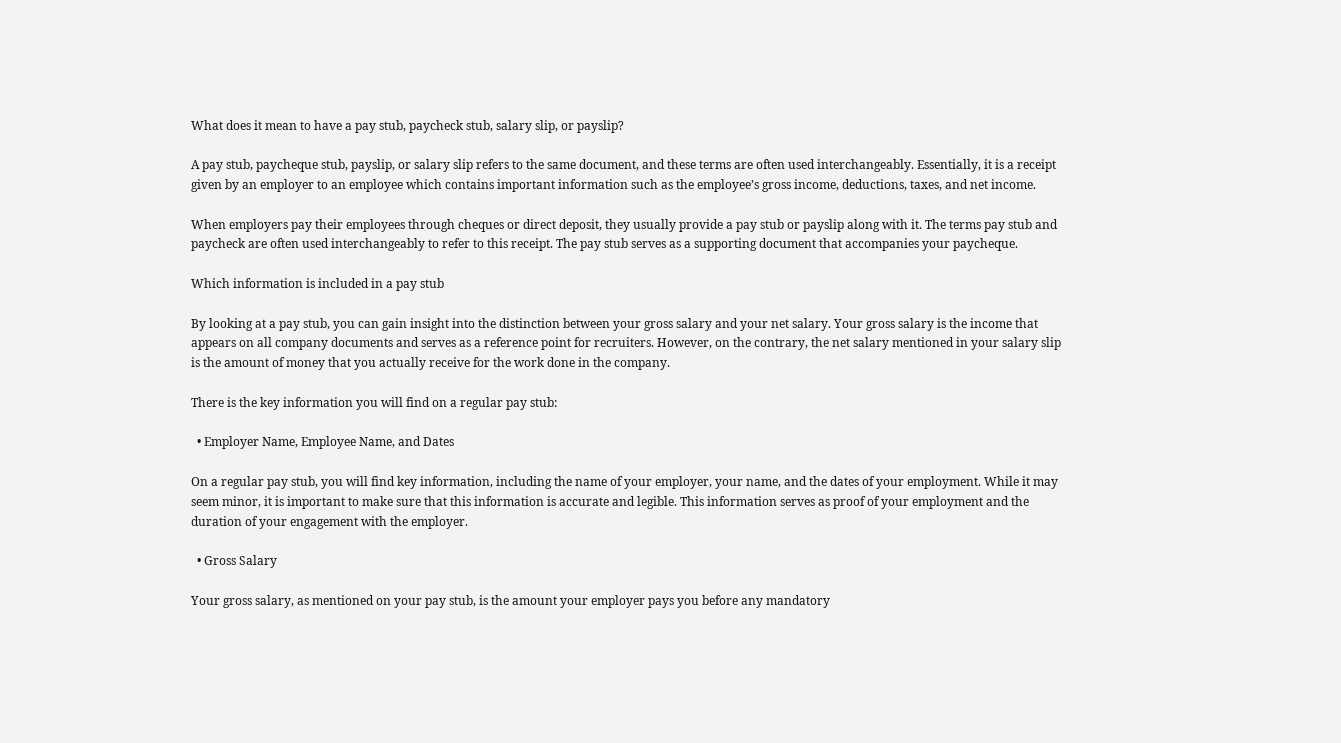What does it mean to have a pay stub, paycheck stub, salary slip, or payslip?

A pay stub, paycheque stub, payslip, or salary slip refers to the same document, and these terms are often used interchangeably. Essentially, it is a receipt given by an employer to an employee which contains important information such as the employee’s gross income, deductions, taxes, and net income.

When employers pay their employees through cheques or direct deposit, they usually provide a pay stub or payslip along with it. The terms pay stub and paycheck are often used interchangeably to refer to this receipt. The pay stub serves as a supporting document that accompanies your paycheque.

Which information is included in a pay stub

By looking at a pay stub, you can gain insight into the distinction between your gross salary and your net salary. Your gross salary is the income that appears on all company documents and serves as a reference point for recruiters. However, on the contrary, the net salary mentioned in your salary slip is the amount of money that you actually receive for the work done in the company.

There is the key information you will find on a regular pay stub:

  • Employer Name, Employee Name, and Dates

On a regular pay stub, you will find key information, including the name of your employer, your name, and the dates of your employment. While it may seem minor, it is important to make sure that this information is accurate and legible. This information serves as proof of your employment and the duration of your engagement with the employer.

  • Gross Salary

Your gross salary, as mentioned on your pay stub, is the amount your employer pays you before any mandatory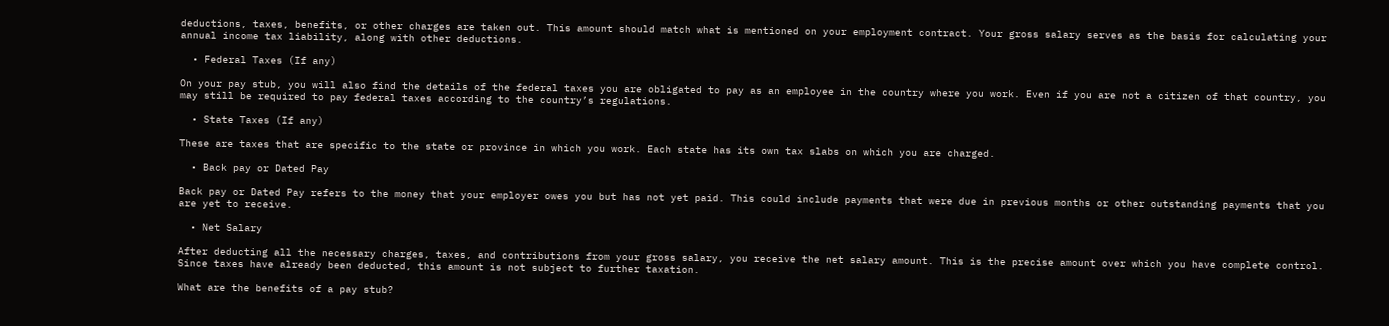deductions, taxes, benefits, or other charges are taken out. This amount should match what is mentioned on your employment contract. Your gross salary serves as the basis for calculating your annual income tax liability, along with other deductions.

  • Federal Taxes (If any)

On your pay stub, you will also find the details of the federal taxes you are obligated to pay as an employee in the country where you work. Even if you are not a citizen of that country, you may still be required to pay federal taxes according to the country’s regulations.

  • State Taxes (If any)

These are taxes that are specific to the state or province in which you work. Each state has its own tax slabs on which you are charged.

  • Back pay or Dated Pay

Back pay or Dated Pay refers to the money that your employer owes you but has not yet paid. This could include payments that were due in previous months or other outstanding payments that you are yet to receive.

  • Net Salary

After deducting all the necessary charges, taxes, and contributions from your gross salary, you receive the net salary amount. This is the precise amount over which you have complete control. Since taxes have already been deducted, this amount is not subject to further taxation.

What are the benefits of a pay stub?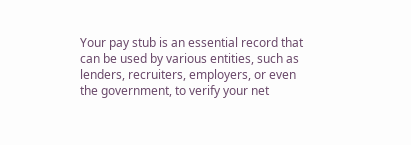Your pay stub is an essential record that can be used by various entities, such as lenders, recruiters, employers, or even the government, to verify your net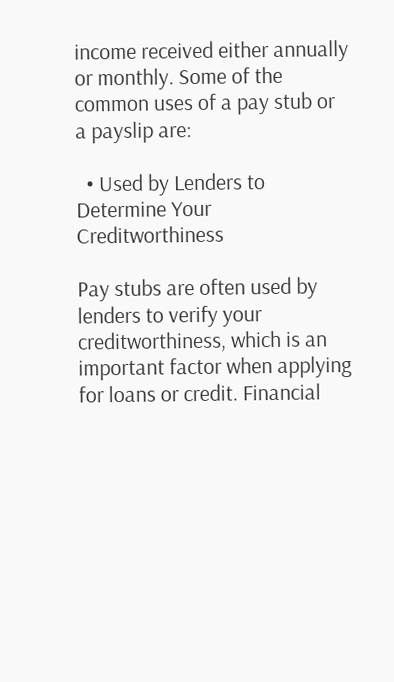income received either annually or monthly. Some of the common uses of a pay stub or a payslip are:

  • Used by Lenders to Determine Your Creditworthiness

Pay stubs are often used by lenders to verify your creditworthiness, which is an important factor when applying for loans or credit. Financial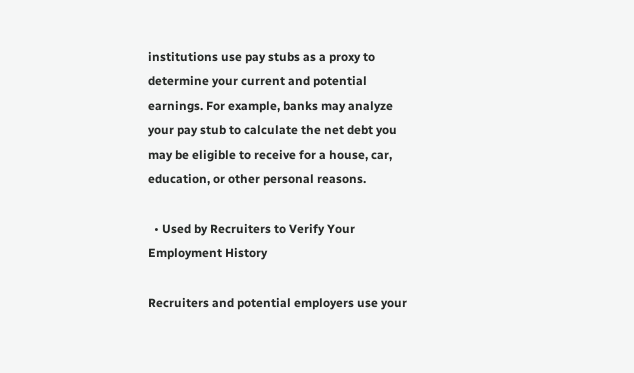institutions use pay stubs as a proxy to determine your current and potential earnings. For example, banks may analyze your pay stub to calculate the net debt you may be eligible to receive for a house, car, education, or other personal reasons.

  • Used by Recruiters to Verify Your Employment History

Recruiters and potential employers use your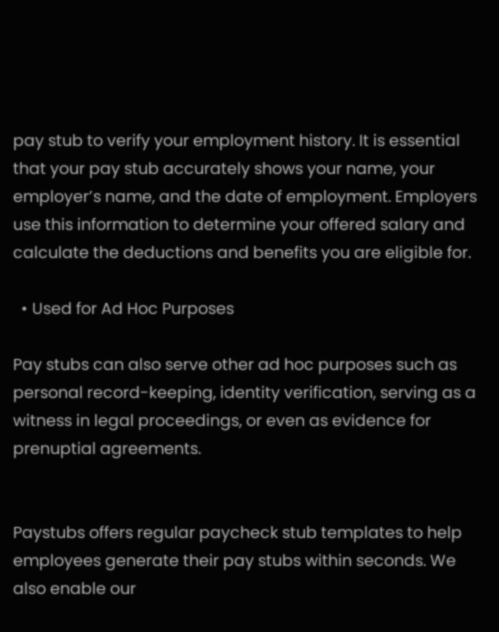pay stub to verify your employment history. It is essential that your pay stub accurately shows your name, your employer’s name, and the date of employment. Employers use this information to determine your offered salary and calculate the deductions and benefits you are eligible for.

  • Used for Ad Hoc Purposes

Pay stubs can also serve other ad hoc purposes such as personal record-keeping, identity verification, serving as a witness in legal proceedings, or even as evidence for prenuptial agreements.


Paystubs offers regular paycheck stub templates to help employees generate their pay stubs within seconds. We also enable our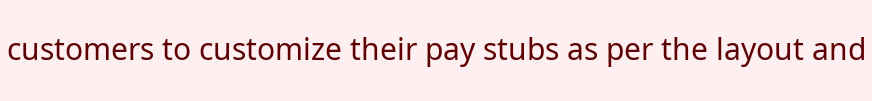customers to customize their pay stubs as per the layout and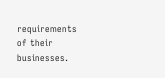requirements of their businesses.